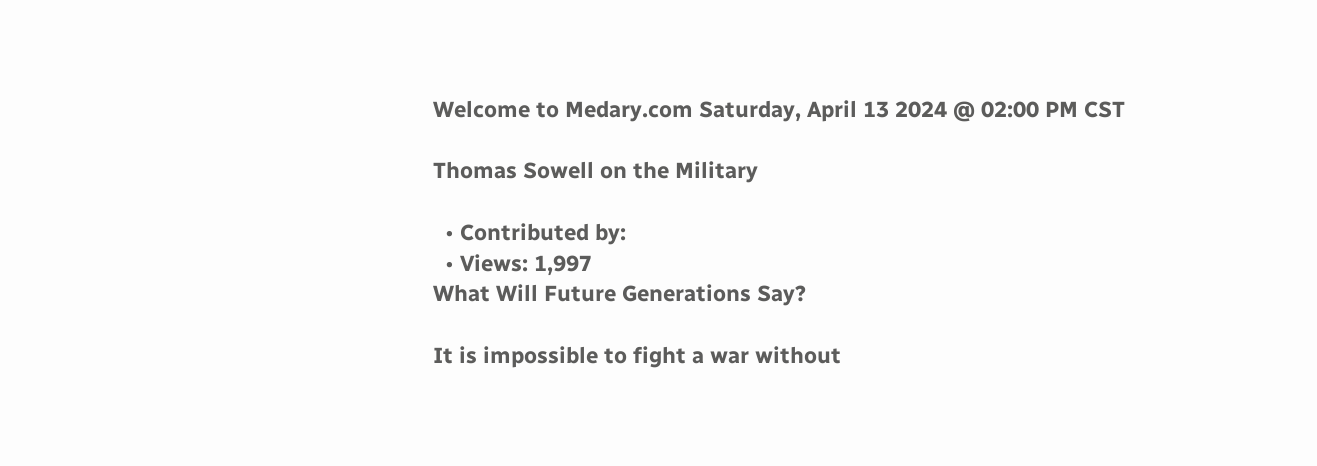Welcome to Medary.com Saturday, April 13 2024 @ 02:00 PM CST

Thomas Sowell on the Military

  • Contributed by:
  • Views: 1,997
What Will Future Generations Say?

It is impossible to fight a war without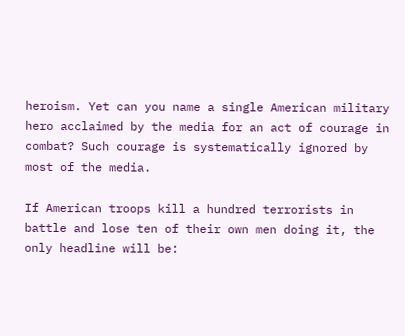heroism. Yet can you name a single American military hero acclaimed by the media for an act of courage in combat? Such courage is systematically ignored by most of the media.

If American troops kill a hundred terrorists in battle and lose ten of their own men doing it, the only headline will be: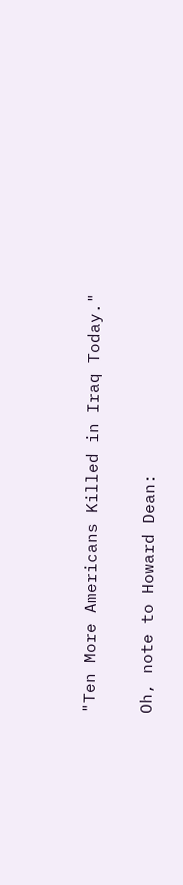"Ten More Americans Killed in Iraq Today."

Oh, note to Howard Dean: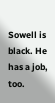Sowell is black. He has a job, too.